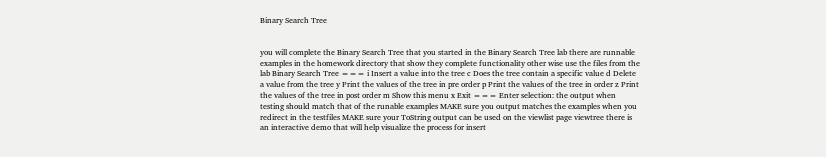Binary Search Tree


you will complete the Binary Search Tree that you started in the Binary Search Tree lab there are runnable examples in the homework directory that show they complete functionality other wise use the files from the lab Binary Search Tree === i Insert a value into the tree c Does the tree contain a specific value d Delete a value from the tree y Print the values of the tree in pre order p Print the values of the tree in order z Print the values of the tree in post order m Show this menu x Exit === Enter selection: the output when testing should match that of the runable examples MAKE sure you output matches the examples when you redirect in the testfiles MAKE sure your ToString output can be used on the viewlist page viewtree there is an interactive demo that will help visualize the process for insert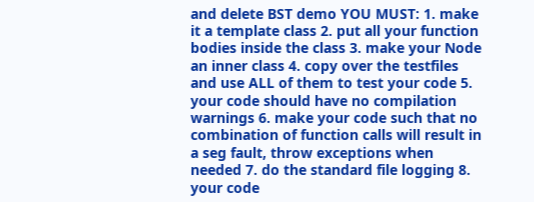and delete BST demo YOU MUST: 1. make it a template class 2. put all your function bodies inside the class 3. make your Node an inner class 4. copy over the testfiles and use ALL of them to test your code 5. your code should have no compilation warnings 6. make your code such that no combination of function calls will result in a seg fault, throw exceptions when needed 7. do the standard file logging 8. your code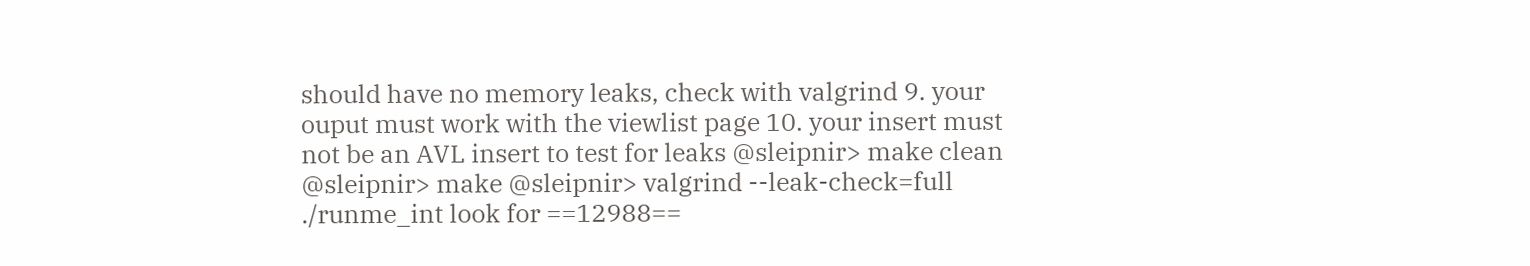should have no memory leaks, check with valgrind 9. your ouput must work with the viewlist page 10. your insert must not be an AVL insert to test for leaks @sleipnir> make clean @sleipnir> make @sleipnir> valgrind --leak-check=full ./runme_int look for ==12988==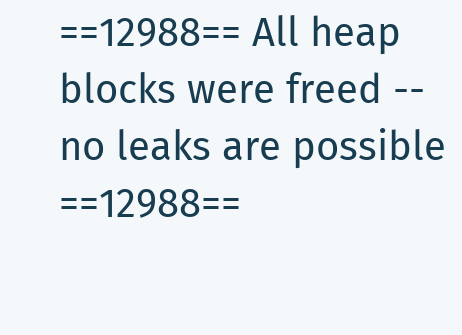==12988== All heap blocks were freed -- no leaks are possible ==12988==